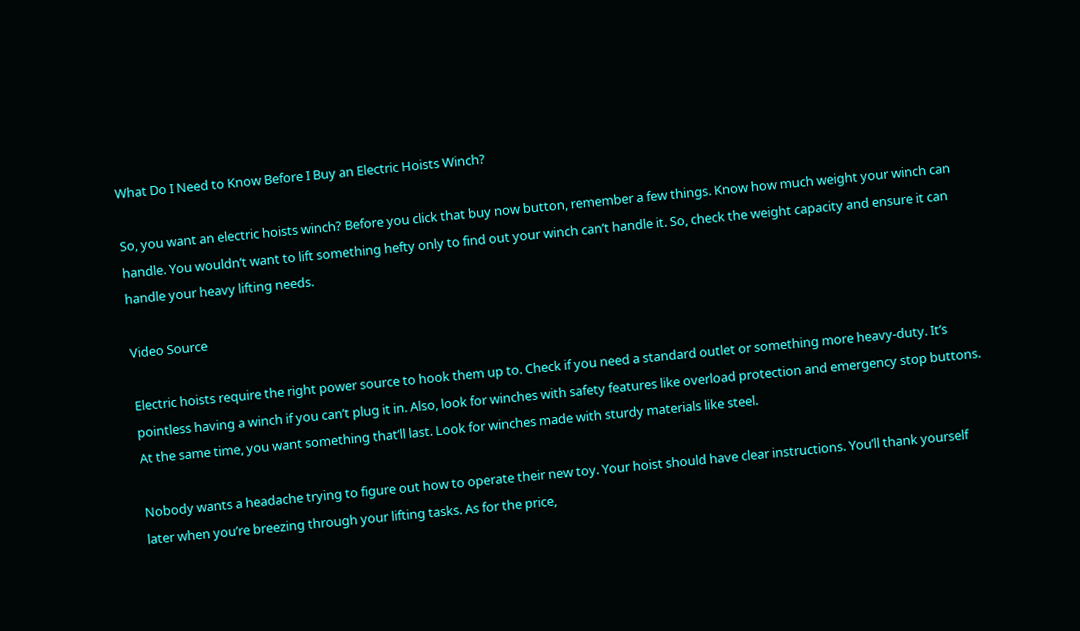What Do I Need to Know Before I Buy an Electric Hoists Winch?

So, you want an electric hoists winch? Before you click that buy now button, remember a few things. Know how much weight your winch can handle. You wouldn’t want to lift something hefty only to find out your winch can’t handle it. So, check the weight capacity and ensure it can handle your heavy lifting needs.

Video Source

Electric hoists require the right power source to hook them up to. Check if you need a standard outlet or something more heavy-duty. It’s pointless having a winch if you can’t plug it in. Also, look for winches with safety features like overload protection and emergency stop buttons. At the same time, you want something that’ll last. Look for winches made with sturdy materials like steel.

Nobody wants a headache trying to figure out how to operate their new toy. Your hoist should have clear instructions. You’ll thank yourself later when you’re breezing through your lifting tasks. As for the price,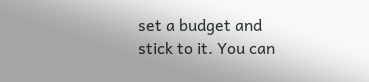set a budget and stick to it. You can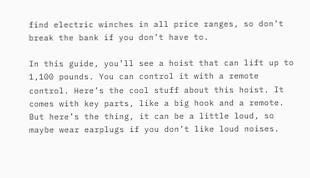find electric winches in all price ranges, so don’t break the bank if you don’t have to.

In this guide, you’ll see a hoist that can lift up to 1,100 pounds. You can control it with a remote control. Here’s the cool stuff about this hoist. It comes with key parts, like a big hook and a remote. But here’s the thing, it can be a little loud, so maybe wear earplugs if you don’t like loud noises.